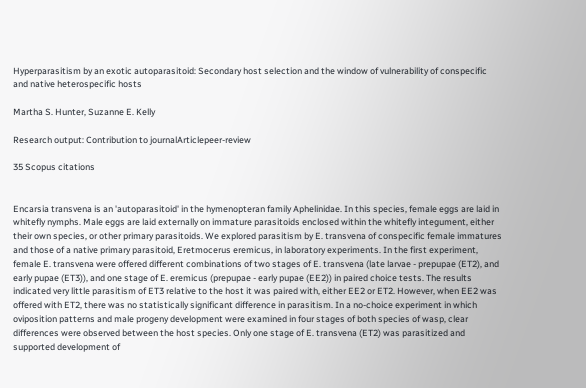Hyperparasitism by an exotic autoparasitoid: Secondary host selection and the window of vulnerability of conspecific and native heterospecific hosts

Martha S. Hunter, Suzanne E. Kelly

Research output: Contribution to journalArticlepeer-review

35 Scopus citations


Encarsia transvena is an 'autoparasitoid' in the hymenopteran family Aphelinidae. In this species, female eggs are laid in whitefly nymphs. Male eggs are laid externally on immature parasitoids enclosed within the whitefly integument, either their own species, or other primary parasitoids. We explored parasitism by E. transvena of conspecific female immatures and those of a native primary parasitoid, Eretmocerus eremicus, in laboratory experiments. In the first experiment, female E. transvena were offered different combinations of two stages of E. transvena (late larvae - prepupae (ET2), and early pupae (ET3)), and one stage of E. eremicus (prepupae - early pupae (EE2)) in paired choice tests. The results indicated very little parasitism of ET3 relative to the host it was paired with, either EE2 or ET2. However, when EE2 was offered with ET2, there was no statistically significant difference in parasitism. In a no-choice experiment in which oviposition patterns and male progeny development were examined in four stages of both species of wasp, clear differences were observed between the host species. Only one stage of E. transvena (ET2) was parasitized and supported development of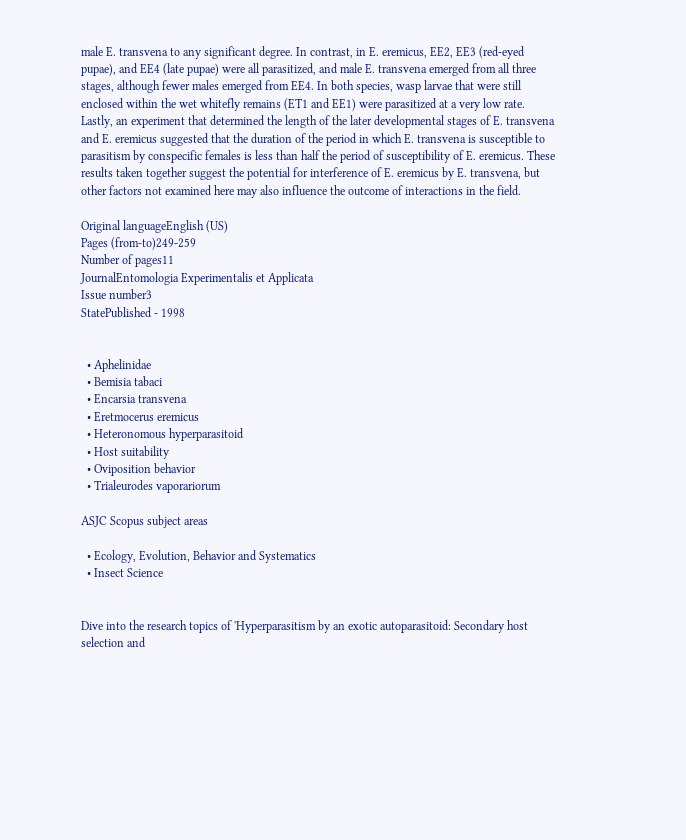male E. transvena to any significant degree. In contrast, in E. eremicus, EE2, EE3 (red-eyed pupae), and EE4 (late pupae) were all parasitized, and male E. transvena emerged from all three stages, although fewer males emerged from EE4. In both species, wasp larvae that were still enclosed within the wet whitefly remains (ET1 and EE1) were parasitized at a very low rate. Lastly, an experiment that determined the length of the later developmental stages of E. transvena and E. eremicus suggested that the duration of the period in which E. transvena is susceptible to parasitism by conspecific females is less than half the period of susceptibility of E. eremicus. These results taken together suggest the potential for interference of E. eremicus by E. transvena, but other factors not examined here may also influence the outcome of interactions in the field.

Original languageEnglish (US)
Pages (from-to)249-259
Number of pages11
JournalEntomologia Experimentalis et Applicata
Issue number3
StatePublished - 1998


  • Aphelinidae
  • Bemisia tabaci
  • Encarsia transvena
  • Eretmocerus eremicus
  • Heteronomous hyperparasitoid
  • Host suitability
  • Oviposition behavior
  • Trialeurodes vaporariorum

ASJC Scopus subject areas

  • Ecology, Evolution, Behavior and Systematics
  • Insect Science


Dive into the research topics of 'Hyperparasitism by an exotic autoparasitoid: Secondary host selection and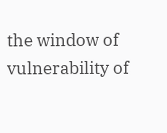the window of vulnerability of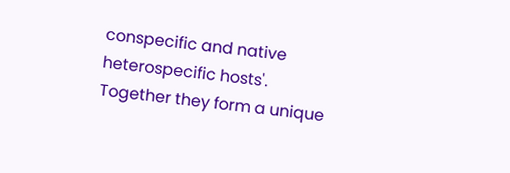conspecific and native heterospecific hosts'. Together they form a unique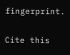fingerprint.

Cite this